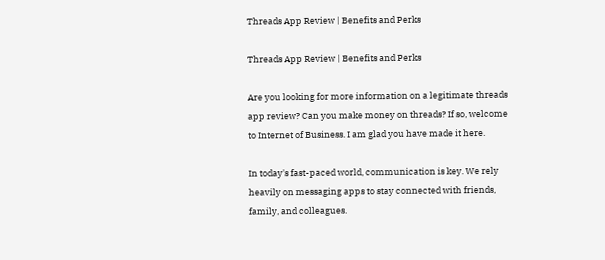Threads App Review | Benefits and Perks

Threads App Review | Benefits and Perks

Are you looking for more information on a legitimate threads app review? Can you make money on threads? If so, welcome to Internet of Business. I am glad you have made it here.

In today's fast-paced world, communication is key. We rely heavily on messaging apps to stay connected with friends, family, and colleagues.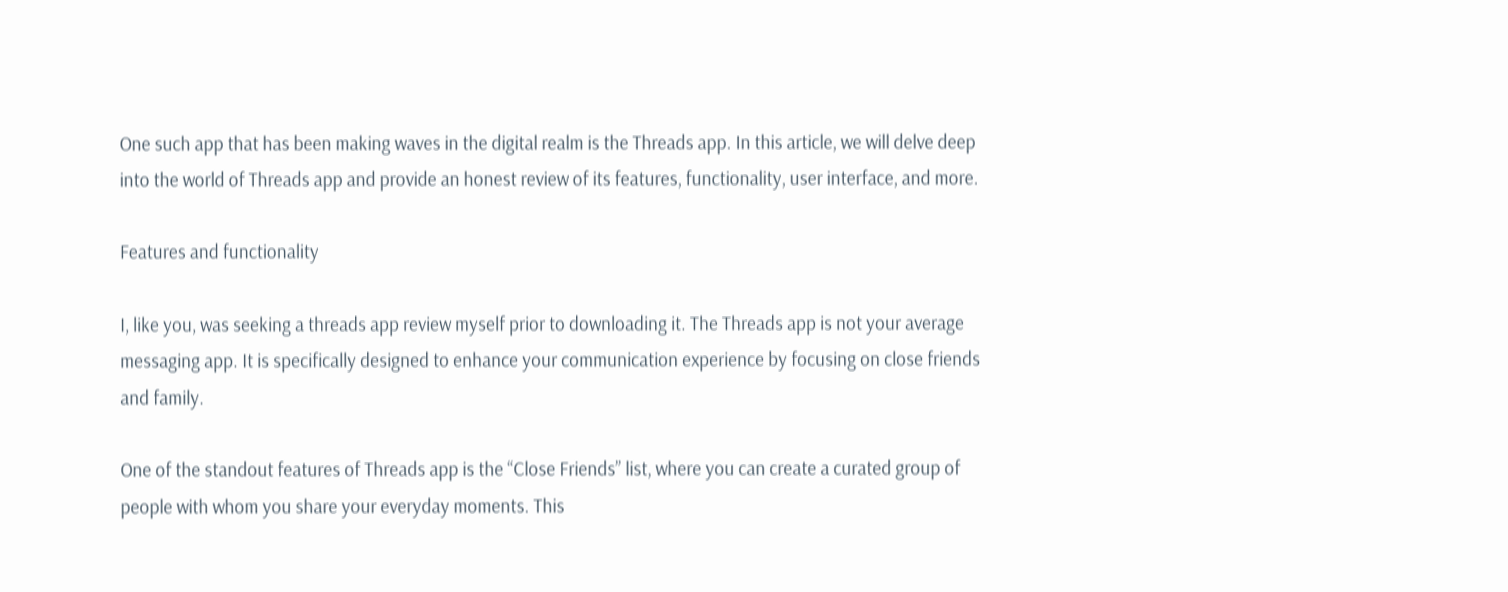One such app that has been making waves in the digital realm is the Threads app. In this article, we will delve deep into the world of Threads app and provide an honest review of its features, functionality, user interface, and more.

Features and functionality

I, like you, was seeking a threads app review myself prior to downloading it. The Threads app is not your average messaging app. It is specifically designed to enhance your communication experience by focusing on close friends and family.

One of the standout features of Threads app is the “Close Friends” list, where you can create a curated group of people with whom you share your everyday moments. This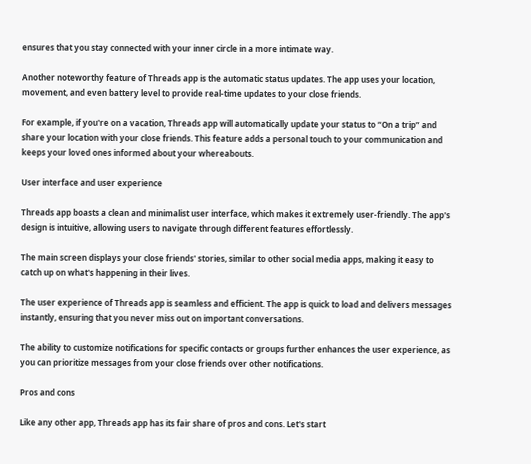ensures that you stay connected with your inner circle in a more intimate way.

Another noteworthy feature of Threads app is the automatic status updates. The app uses your location, movement, and even battery level to provide real-time updates to your close friends.

For example, if you're on a vacation, Threads app will automatically update your status to “On a trip” and share your location with your close friends. This feature adds a personal touch to your communication and keeps your loved ones informed about your whereabouts.

User interface and user experience

Threads app boasts a clean and minimalist user interface, which makes it extremely user-friendly. The app's design is intuitive, allowing users to navigate through different features effortlessly.

The main screen displays your close friends' stories, similar to other social media apps, making it easy to catch up on what's happening in their lives.

The user experience of Threads app is seamless and efficient. The app is quick to load and delivers messages instantly, ensuring that you never miss out on important conversations.

The ability to customize notifications for specific contacts or groups further enhances the user experience, as you can prioritize messages from your close friends over other notifications.

Pros and cons

Like any other app, Threads app has its fair share of pros and cons. Let's start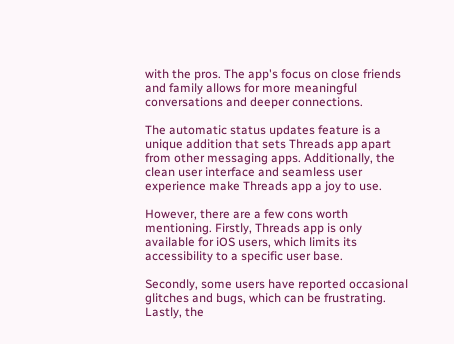with the pros. The app's focus on close friends and family allows for more meaningful conversations and deeper connections.

The automatic status updates feature is a unique addition that sets Threads app apart from other messaging apps. Additionally, the clean user interface and seamless user experience make Threads app a joy to use.

However, there are a few cons worth mentioning. Firstly, Threads app is only available for iOS users, which limits its accessibility to a specific user base.

Secondly, some users have reported occasional glitches and bugs, which can be frustrating. Lastly, the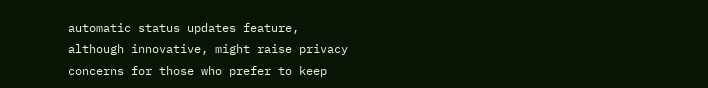automatic status updates feature, although innovative, might raise privacy concerns for those who prefer to keep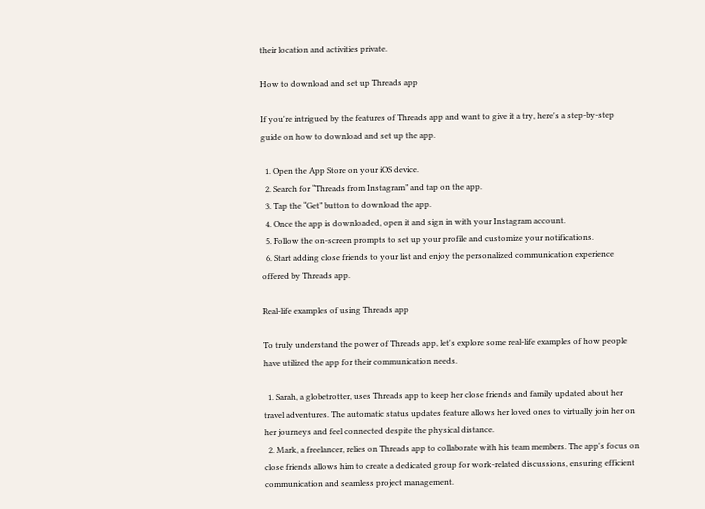their location and activities private.

How to download and set up Threads app

If you're intrigued by the features of Threads app and want to give it a try, here's a step-by-step guide on how to download and set up the app.

  1. Open the App Store on your iOS device.
  2. Search for “Threads from Instagram” and tap on the app.
  3. Tap the “Get” button to download the app.
  4. Once the app is downloaded, open it and sign in with your Instagram account.
  5. Follow the on-screen prompts to set up your profile and customize your notifications.
  6. Start adding close friends to your list and enjoy the personalized communication experience offered by Threads app.

Real-life examples of using Threads app

To truly understand the power of Threads app, let's explore some real-life examples of how people have utilized the app for their communication needs.

  1. Sarah, a globetrotter, uses Threads app to keep her close friends and family updated about her travel adventures. The automatic status updates feature allows her loved ones to virtually join her on her journeys and feel connected despite the physical distance.
  2. Mark, a freelancer, relies on Threads app to collaborate with his team members. The app's focus on close friends allows him to create a dedicated group for work-related discussions, ensuring efficient communication and seamless project management.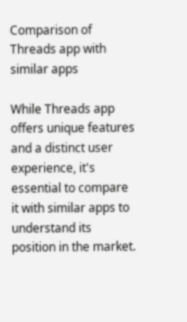Comparison of Threads app with similar apps

While Threads app offers unique features and a distinct user experience, it's essential to compare it with similar apps to understand its position in the market.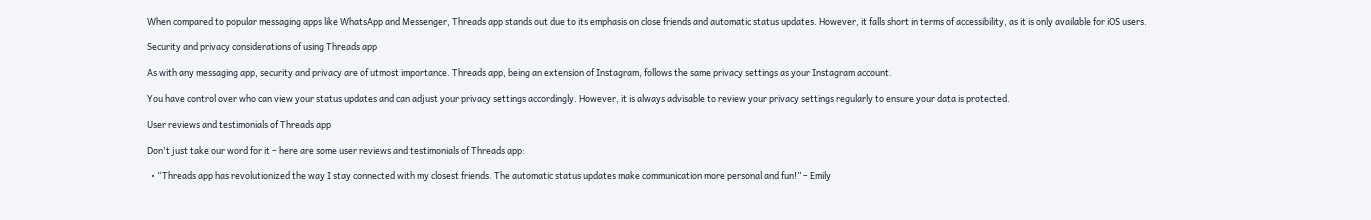When compared to popular messaging apps like WhatsApp and Messenger, Threads app stands out due to its emphasis on close friends and automatic status updates. However, it falls short in terms of accessibility, as it is only available for iOS users.

Security and privacy considerations of using Threads app

As with any messaging app, security and privacy are of utmost importance. Threads app, being an extension of Instagram, follows the same privacy settings as your Instagram account.

You have control over who can view your status updates and can adjust your privacy settings accordingly. However, it is always advisable to review your privacy settings regularly to ensure your data is protected.

User reviews and testimonials of Threads app

Don't just take our word for it – here are some user reviews and testimonials of Threads app:

  • “Threads app has revolutionized the way I stay connected with my closest friends. The automatic status updates make communication more personal and fun!” – Emily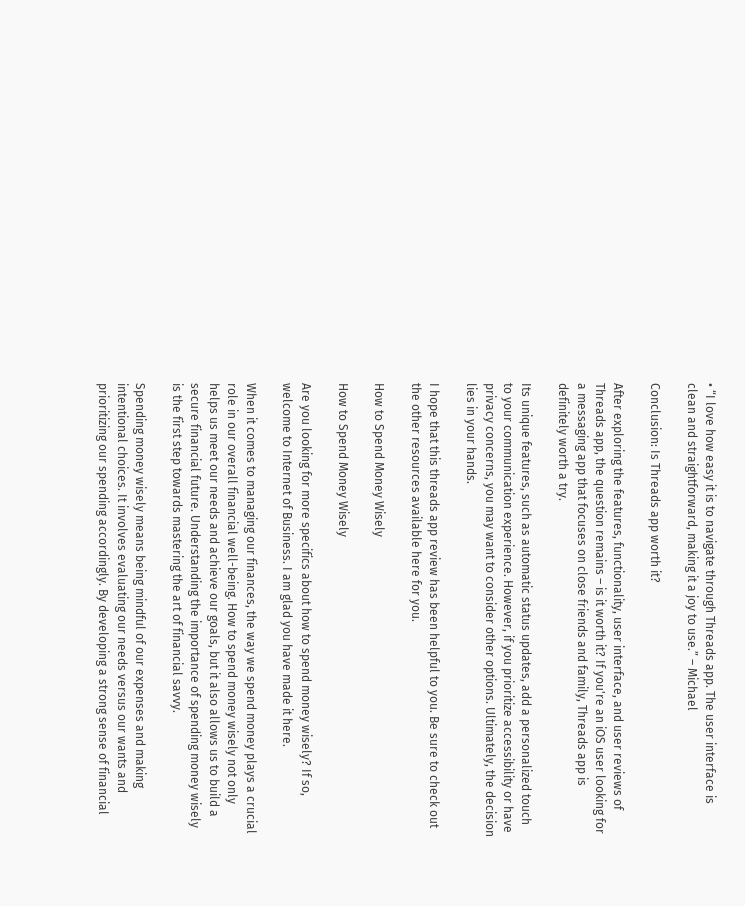• “I love how easy it is to navigate through Threads app. The user interface is clean and straightforward, making it a joy to use.” – Michael

Conclusion: Is Threads app worth it?

After exploring the features, functionality, user interface, and user reviews of Threads app, the question remains – is it worth it? If you're an iOS user looking for a messaging app that focuses on close friends and family, Threads app is definitely worth a try.

Its unique features, such as automatic status updates, add a personalized touch to your communication experience. However, if you prioritize accessibility or have privacy concerns, you may want to consider other options. Ultimately, the decision lies in your hands.

I hope that this threads app review has been helpful to you. Be sure to check out the other resources available here for you.

How to Spend Money Wisely

How to Spend Money Wisely

Are you looking for more specifics about how to spend money wisely? If so, welcome to Internet of Business. I am glad you have made it here.

When it comes to managing our finances, the way we spend money plays a crucial role in our overall financial well-being. How to spend money wisely not only helps us meet our needs and achieve our goals, but it also allows us to build a secure financial future. Understanding the importance of spending money wisely is the first step towards mastering the art of financial savvy.

Spending money wisely means being mindful of our expenses and making intentional choices. It involves evaluating our needs versus our wants and prioritizing our spending accordingly. By developing a strong sense of financial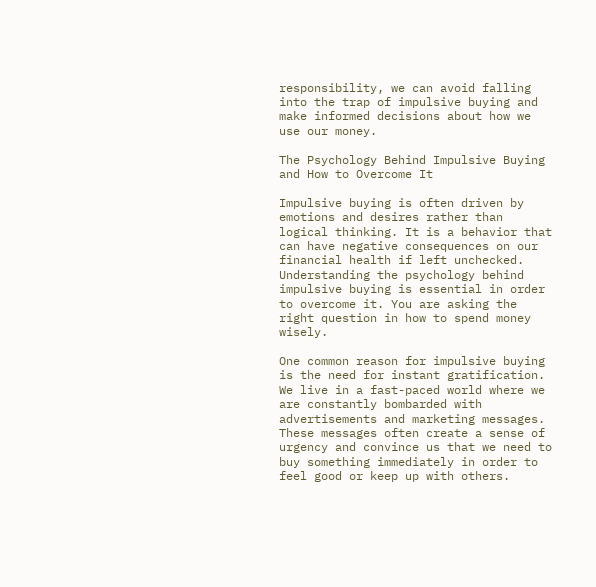responsibility, we can avoid falling into the trap of impulsive buying and make informed decisions about how we use our money.

The Psychology Behind Impulsive Buying and How to Overcome It

Impulsive buying is often driven by emotions and desires rather than logical thinking. It is a behavior that can have negative consequences on our financial health if left unchecked. Understanding the psychology behind impulsive buying is essential in order to overcome it. You are asking the right question in how to spend money wisely.

One common reason for impulsive buying is the need for instant gratification. We live in a fast-paced world where we are constantly bombarded with advertisements and marketing messages. These messages often create a sense of urgency and convince us that we need to buy something immediately in order to feel good or keep up with others.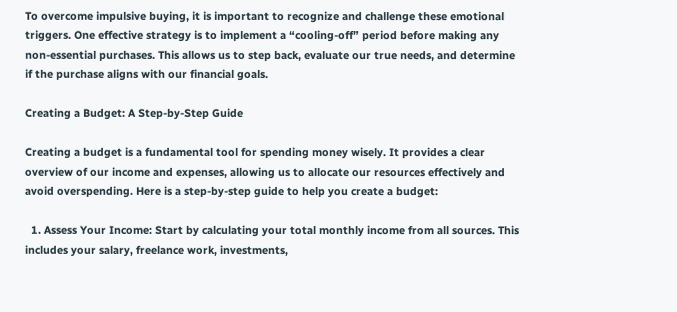To overcome impulsive buying, it is important to recognize and challenge these emotional triggers. One effective strategy is to implement a “cooling-off” period before making any non-essential purchases. This allows us to step back, evaluate our true needs, and determine if the purchase aligns with our financial goals.

Creating a Budget: A Step-by-Step Guide

Creating a budget is a fundamental tool for spending money wisely. It provides a clear overview of our income and expenses, allowing us to allocate our resources effectively and avoid overspending. Here is a step-by-step guide to help you create a budget:

  1. Assess Your Income: Start by calculating your total monthly income from all sources. This includes your salary, freelance work, investments,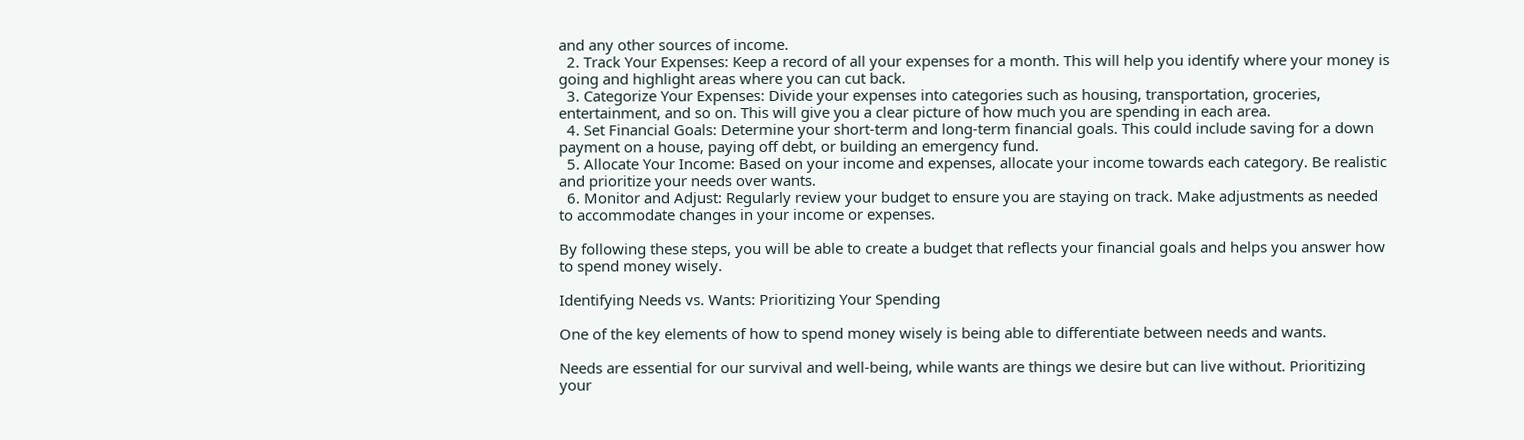and any other sources of income.
  2. Track Your Expenses: Keep a record of all your expenses for a month. This will help you identify where your money is going and highlight areas where you can cut back.
  3. Categorize Your Expenses: Divide your expenses into categories such as housing, transportation, groceries, entertainment, and so on. This will give you a clear picture of how much you are spending in each area.
  4. Set Financial Goals: Determine your short-term and long-term financial goals. This could include saving for a down payment on a house, paying off debt, or building an emergency fund.
  5. Allocate Your Income: Based on your income and expenses, allocate your income towards each category. Be realistic and prioritize your needs over wants.
  6. Monitor and Adjust: Regularly review your budget to ensure you are staying on track. Make adjustments as needed to accommodate changes in your income or expenses.

By following these steps, you will be able to create a budget that reflects your financial goals and helps you answer how to spend money wisely.

Identifying Needs vs. Wants: Prioritizing Your Spending

One of the key elements of how to spend money wisely is being able to differentiate between needs and wants.

Needs are essential for our survival and well-being, while wants are things we desire but can live without. Prioritizing your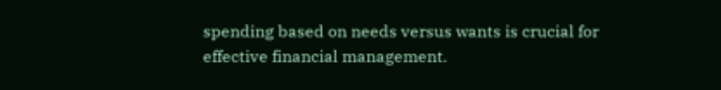spending based on needs versus wants is crucial for effective financial management.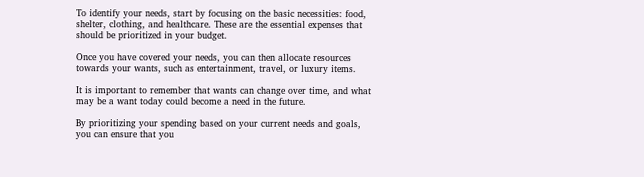To identify your needs, start by focusing on the basic necessities: food, shelter, clothing, and healthcare. These are the essential expenses that should be prioritized in your budget.

Once you have covered your needs, you can then allocate resources towards your wants, such as entertainment, travel, or luxury items.

It is important to remember that wants can change over time, and what may be a want today could become a need in the future.

By prioritizing your spending based on your current needs and goals, you can ensure that you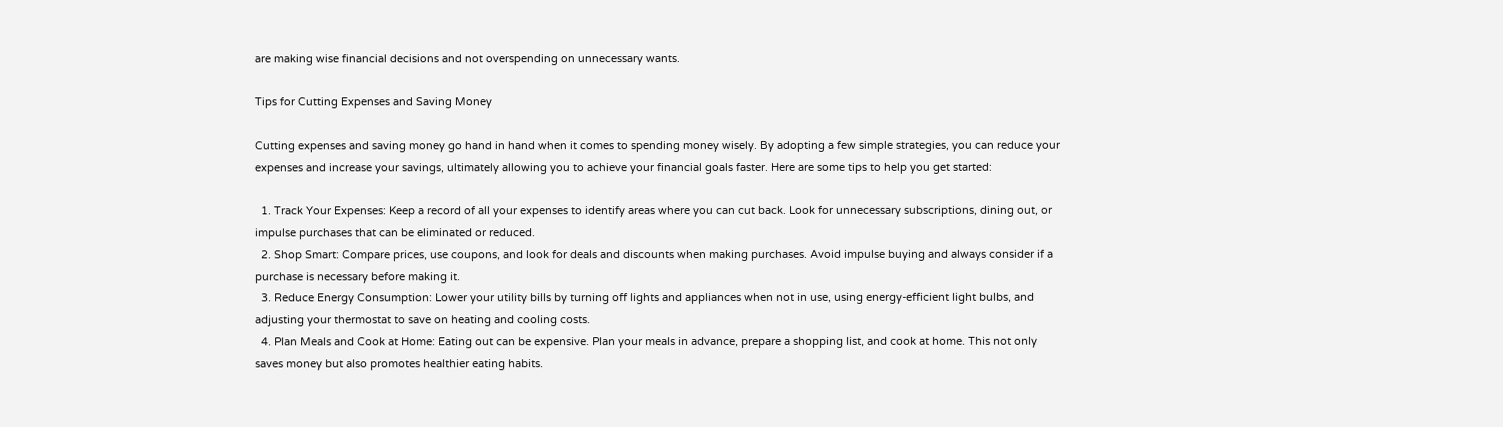are making wise financial decisions and not overspending on unnecessary wants.

Tips for Cutting Expenses and Saving Money

Cutting expenses and saving money go hand in hand when it comes to spending money wisely. By adopting a few simple strategies, you can reduce your expenses and increase your savings, ultimately allowing you to achieve your financial goals faster. Here are some tips to help you get started:

  1. Track Your Expenses: Keep a record of all your expenses to identify areas where you can cut back. Look for unnecessary subscriptions, dining out, or impulse purchases that can be eliminated or reduced.
  2. Shop Smart: Compare prices, use coupons, and look for deals and discounts when making purchases. Avoid impulse buying and always consider if a purchase is necessary before making it.
  3. Reduce Energy Consumption: Lower your utility bills by turning off lights and appliances when not in use, using energy-efficient light bulbs, and adjusting your thermostat to save on heating and cooling costs.
  4. Plan Meals and Cook at Home: Eating out can be expensive. Plan your meals in advance, prepare a shopping list, and cook at home. This not only saves money but also promotes healthier eating habits.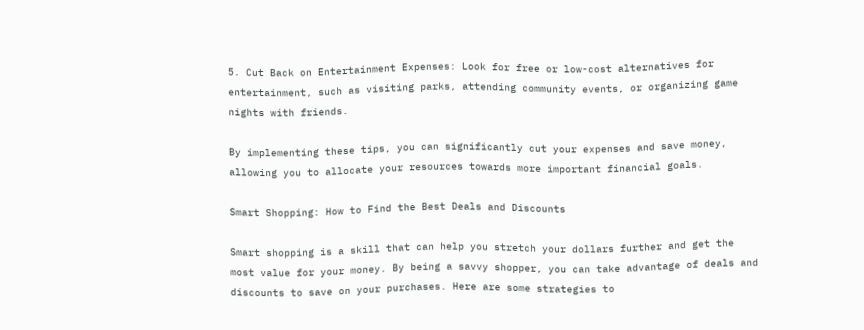5. Cut Back on Entertainment Expenses: Look for free or low-cost alternatives for entertainment, such as visiting parks, attending community events, or organizing game nights with friends.

By implementing these tips, you can significantly cut your expenses and save money, allowing you to allocate your resources towards more important financial goals.

Smart Shopping: How to Find the Best Deals and Discounts

Smart shopping is a skill that can help you stretch your dollars further and get the most value for your money. By being a savvy shopper, you can take advantage of deals and discounts to save on your purchases. Here are some strategies to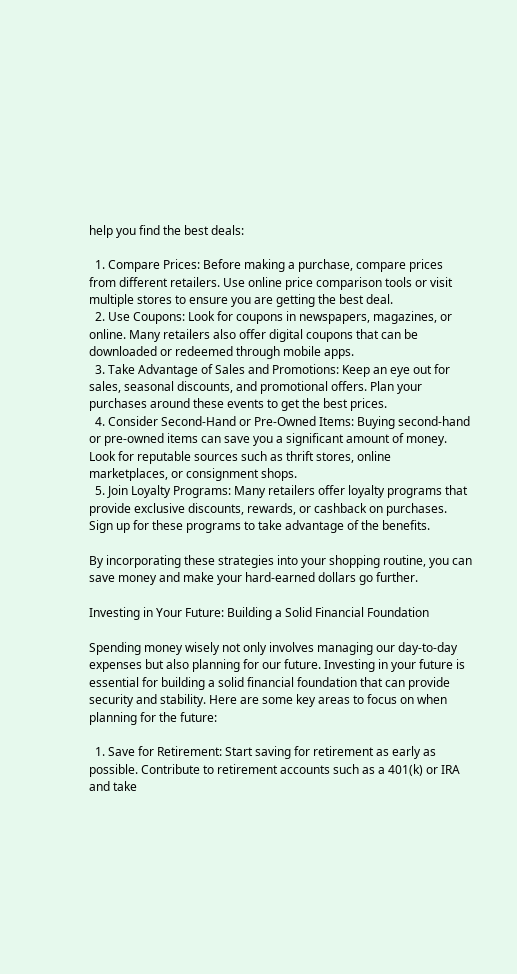help you find the best deals:

  1. Compare Prices: Before making a purchase, compare prices from different retailers. Use online price comparison tools or visit multiple stores to ensure you are getting the best deal.
  2. Use Coupons: Look for coupons in newspapers, magazines, or online. Many retailers also offer digital coupons that can be downloaded or redeemed through mobile apps.
  3. Take Advantage of Sales and Promotions: Keep an eye out for sales, seasonal discounts, and promotional offers. Plan your purchases around these events to get the best prices.
  4. Consider Second-Hand or Pre-Owned Items: Buying second-hand or pre-owned items can save you a significant amount of money. Look for reputable sources such as thrift stores, online marketplaces, or consignment shops.
  5. Join Loyalty Programs: Many retailers offer loyalty programs that provide exclusive discounts, rewards, or cashback on purchases. Sign up for these programs to take advantage of the benefits.

By incorporating these strategies into your shopping routine, you can save money and make your hard-earned dollars go further.

Investing in Your Future: Building a Solid Financial Foundation

Spending money wisely not only involves managing our day-to-day expenses but also planning for our future. Investing in your future is essential for building a solid financial foundation that can provide security and stability. Here are some key areas to focus on when planning for the future:

  1. Save for Retirement: Start saving for retirement as early as possible. Contribute to retirement accounts such as a 401(k) or IRA and take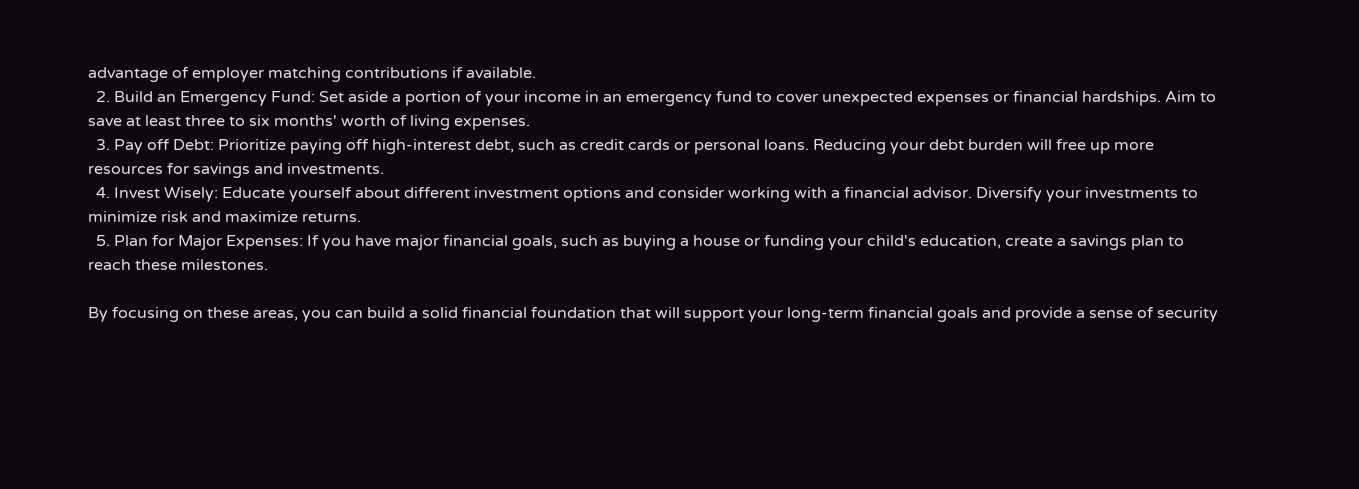advantage of employer matching contributions if available.
  2. Build an Emergency Fund: Set aside a portion of your income in an emergency fund to cover unexpected expenses or financial hardships. Aim to save at least three to six months' worth of living expenses.
  3. Pay off Debt: Prioritize paying off high-interest debt, such as credit cards or personal loans. Reducing your debt burden will free up more resources for savings and investments.
  4. Invest Wisely: Educate yourself about different investment options and consider working with a financial advisor. Diversify your investments to minimize risk and maximize returns.
  5. Plan for Major Expenses: If you have major financial goals, such as buying a house or funding your child's education, create a savings plan to reach these milestones.

By focusing on these areas, you can build a solid financial foundation that will support your long-term financial goals and provide a sense of security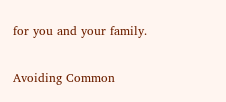for you and your family.

Avoiding Common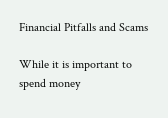Financial Pitfalls and Scams

While it is important to spend money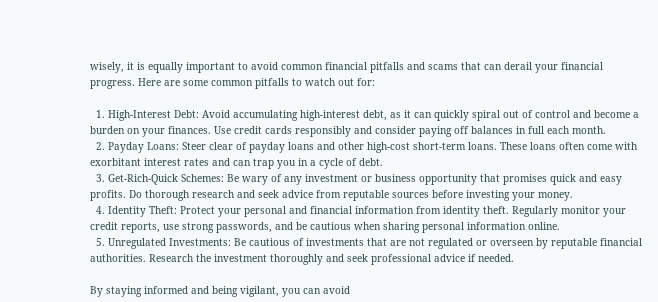wisely, it is equally important to avoid common financial pitfalls and scams that can derail your financial progress. Here are some common pitfalls to watch out for:

  1. High-Interest Debt: Avoid accumulating high-interest debt, as it can quickly spiral out of control and become a burden on your finances. Use credit cards responsibly and consider paying off balances in full each month.
  2. Payday Loans: Steer clear of payday loans and other high-cost short-term loans. These loans often come with exorbitant interest rates and can trap you in a cycle of debt.
  3. Get-Rich-Quick Schemes: Be wary of any investment or business opportunity that promises quick and easy profits. Do thorough research and seek advice from reputable sources before investing your money.
  4. Identity Theft: Protect your personal and financial information from identity theft. Regularly monitor your credit reports, use strong passwords, and be cautious when sharing personal information online.
  5. Unregulated Investments: Be cautious of investments that are not regulated or overseen by reputable financial authorities. Research the investment thoroughly and seek professional advice if needed.

By staying informed and being vigilant, you can avoid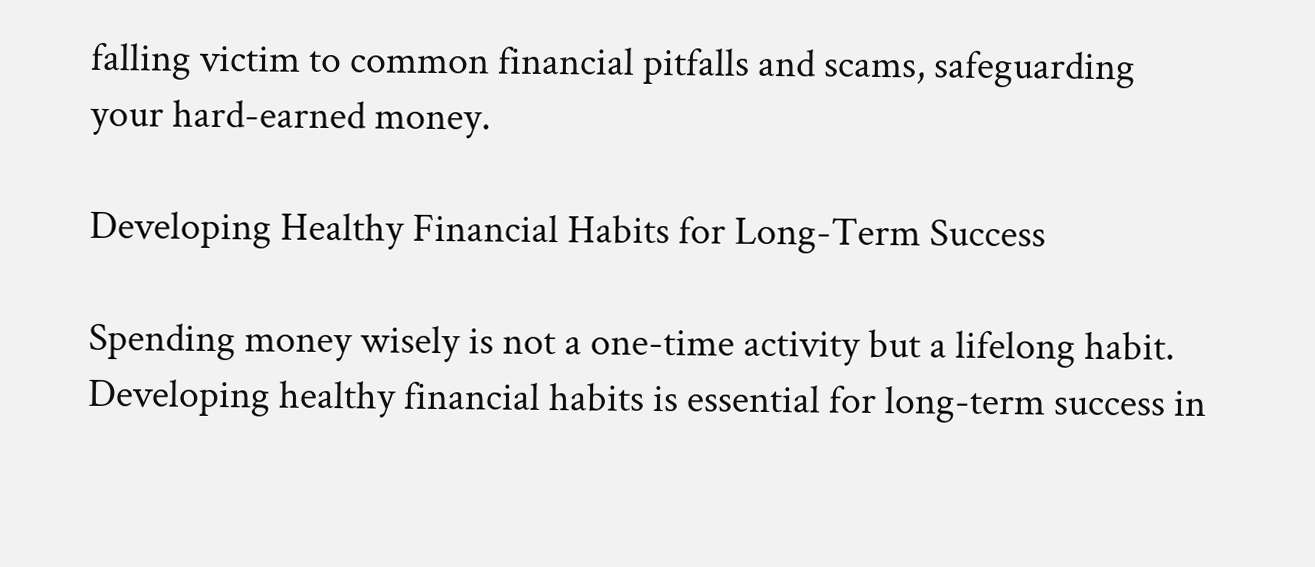falling victim to common financial pitfalls and scams, safeguarding your hard-earned money.

Developing Healthy Financial Habits for Long-Term Success

Spending money wisely is not a one-time activity but a lifelong habit. Developing healthy financial habits is essential for long-term success in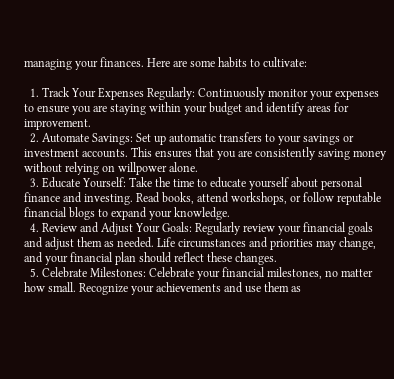managing your finances. Here are some habits to cultivate:

  1. Track Your Expenses Regularly: Continuously monitor your expenses to ensure you are staying within your budget and identify areas for improvement.
  2. Automate Savings: Set up automatic transfers to your savings or investment accounts. This ensures that you are consistently saving money without relying on willpower alone.
  3. Educate Yourself: Take the time to educate yourself about personal finance and investing. Read books, attend workshops, or follow reputable financial blogs to expand your knowledge.
  4. Review and Adjust Your Goals: Regularly review your financial goals and adjust them as needed. Life circumstances and priorities may change, and your financial plan should reflect these changes.
  5. Celebrate Milestones: Celebrate your financial milestones, no matter how small. Recognize your achievements and use them as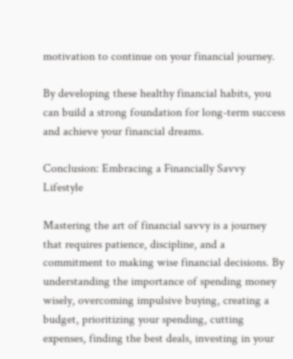motivation to continue on your financial journey.

By developing these healthy financial habits, you can build a strong foundation for long-term success and achieve your financial dreams.

Conclusion: Embracing a Financially Savvy Lifestyle

Mastering the art of financial savvy is a journey that requires patience, discipline, and a commitment to making wise financial decisions. By understanding the importance of spending money wisely, overcoming impulsive buying, creating a budget, prioritizing your spending, cutting expenses, finding the best deals, investing in your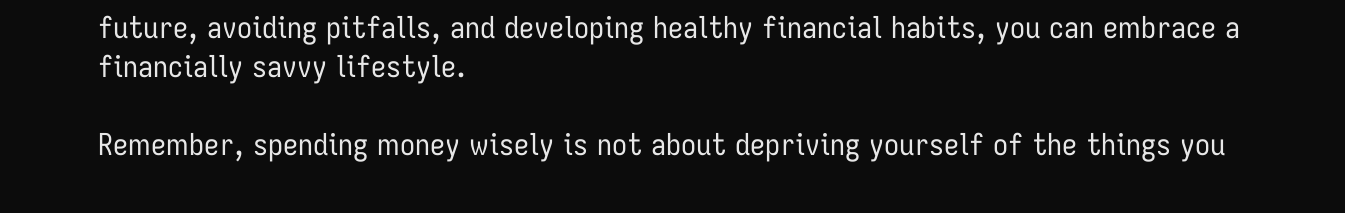future, avoiding pitfalls, and developing healthy financial habits, you can embrace a financially savvy lifestyle.

Remember, spending money wisely is not about depriving yourself of the things you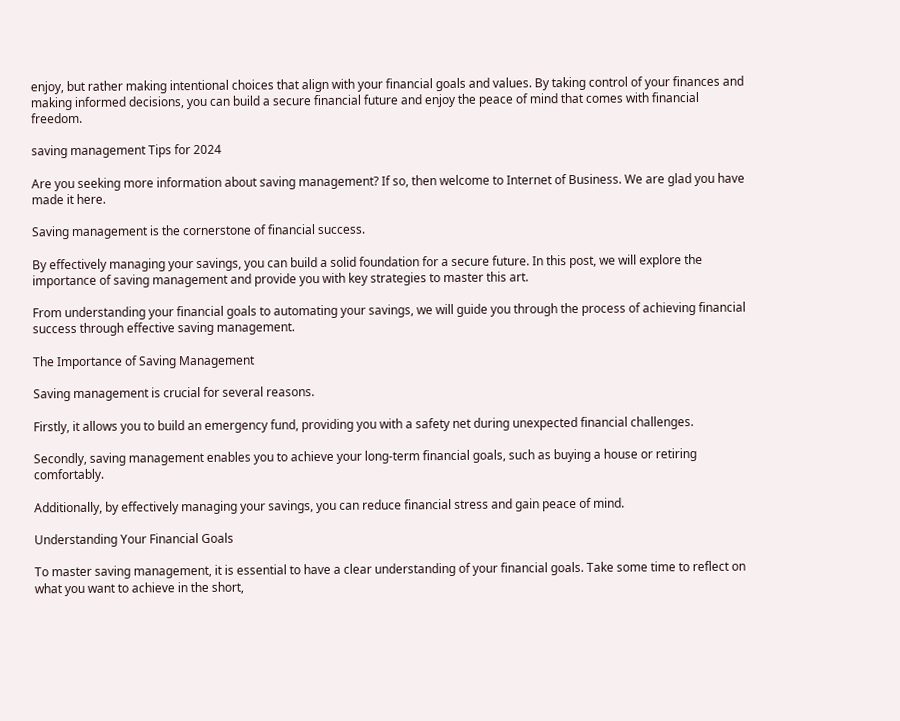enjoy, but rather making intentional choices that align with your financial goals and values. By taking control of your finances and making informed decisions, you can build a secure financial future and enjoy the peace of mind that comes with financial freedom.

saving management Tips for 2024

Are you seeking more information about saving management? If so, then welcome to Internet of Business. We are glad you have made it here.

Saving management is the cornerstone of financial success.

By effectively managing your savings, you can build a solid foundation for a secure future. In this post, we will explore the importance of saving management and provide you with key strategies to master this art.

From understanding your financial goals to automating your savings, we will guide you through the process of achieving financial success through effective saving management.

The Importance of Saving Management

Saving management is crucial for several reasons.

Firstly, it allows you to build an emergency fund, providing you with a safety net during unexpected financial challenges.

Secondly, saving management enables you to achieve your long-term financial goals, such as buying a house or retiring comfortably.

Additionally, by effectively managing your savings, you can reduce financial stress and gain peace of mind.

Understanding Your Financial Goals

To master saving management, it is essential to have a clear understanding of your financial goals. Take some time to reflect on what you want to achieve in the short,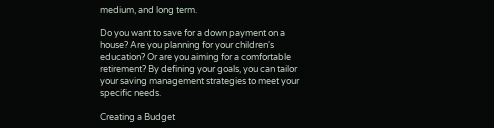medium, and long term.

Do you want to save for a down payment on a house? Are you planning for your children's education? Or are you aiming for a comfortable retirement? By defining your goals, you can tailor your saving management strategies to meet your specific needs.

Creating a Budget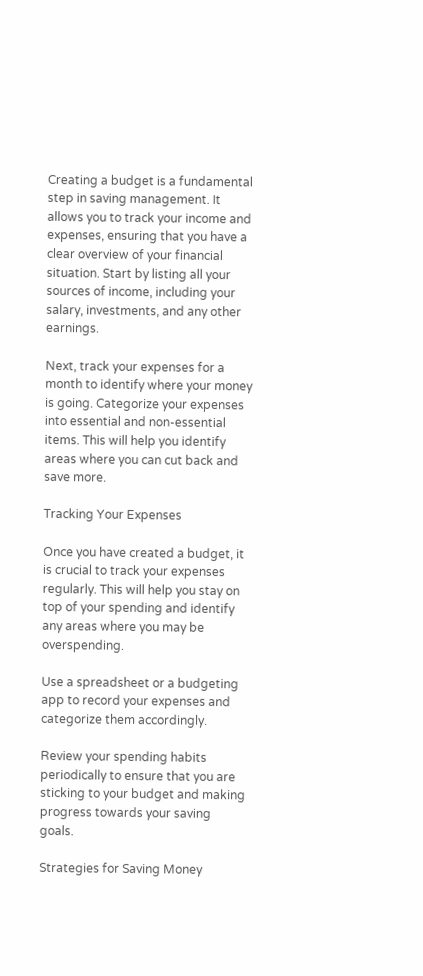Creating a budget is a fundamental step in saving management. It allows you to track your income and expenses, ensuring that you have a clear overview of your financial situation. Start by listing all your sources of income, including your salary, investments, and any other earnings.

Next, track your expenses for a month to identify where your money is going. Categorize your expenses into essential and non-essential items. This will help you identify areas where you can cut back and save more.

Tracking Your Expenses

Once you have created a budget, it is crucial to track your expenses regularly. This will help you stay on top of your spending and identify any areas where you may be overspending.

Use a spreadsheet or a budgeting app to record your expenses and categorize them accordingly.

Review your spending habits periodically to ensure that you are sticking to your budget and making progress towards your saving goals.

Strategies for Saving Money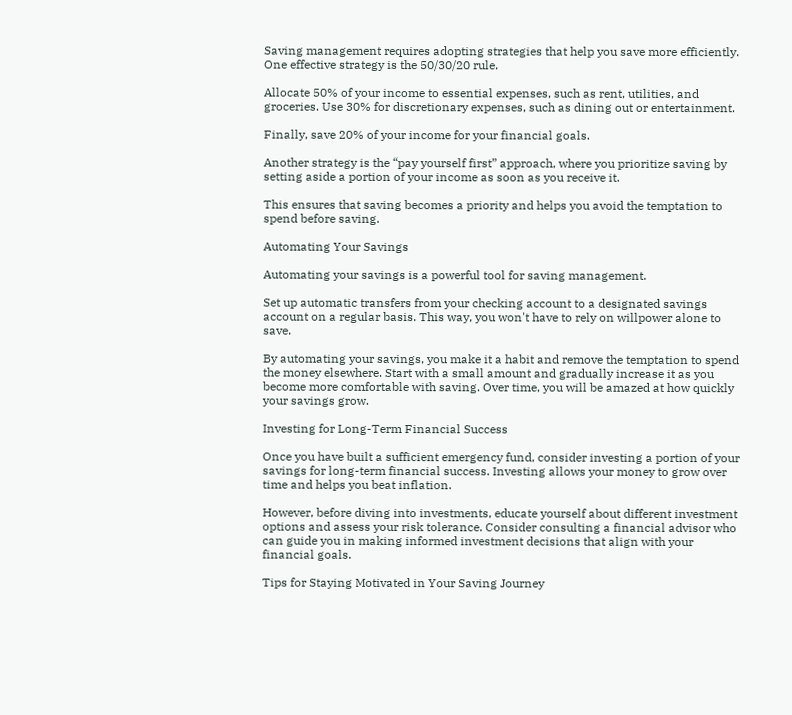Saving management requires adopting strategies that help you save more efficiently. One effective strategy is the 50/30/20 rule.

Allocate 50% of your income to essential expenses, such as rent, utilities, and groceries. Use 30% for discretionary expenses, such as dining out or entertainment.

Finally, save 20% of your income for your financial goals.

Another strategy is the “pay yourself first” approach, where you prioritize saving by setting aside a portion of your income as soon as you receive it.

This ensures that saving becomes a priority and helps you avoid the temptation to spend before saving.

Automating Your Savings

Automating your savings is a powerful tool for saving management.

Set up automatic transfers from your checking account to a designated savings account on a regular basis. This way, you won't have to rely on willpower alone to save.

By automating your savings, you make it a habit and remove the temptation to spend the money elsewhere. Start with a small amount and gradually increase it as you become more comfortable with saving. Over time, you will be amazed at how quickly your savings grow.

Investing for Long-Term Financial Success

Once you have built a sufficient emergency fund, consider investing a portion of your savings for long-term financial success. Investing allows your money to grow over time and helps you beat inflation.

However, before diving into investments, educate yourself about different investment options and assess your risk tolerance. Consider consulting a financial advisor who can guide you in making informed investment decisions that align with your financial goals.

Tips for Staying Motivated in Your Saving Journey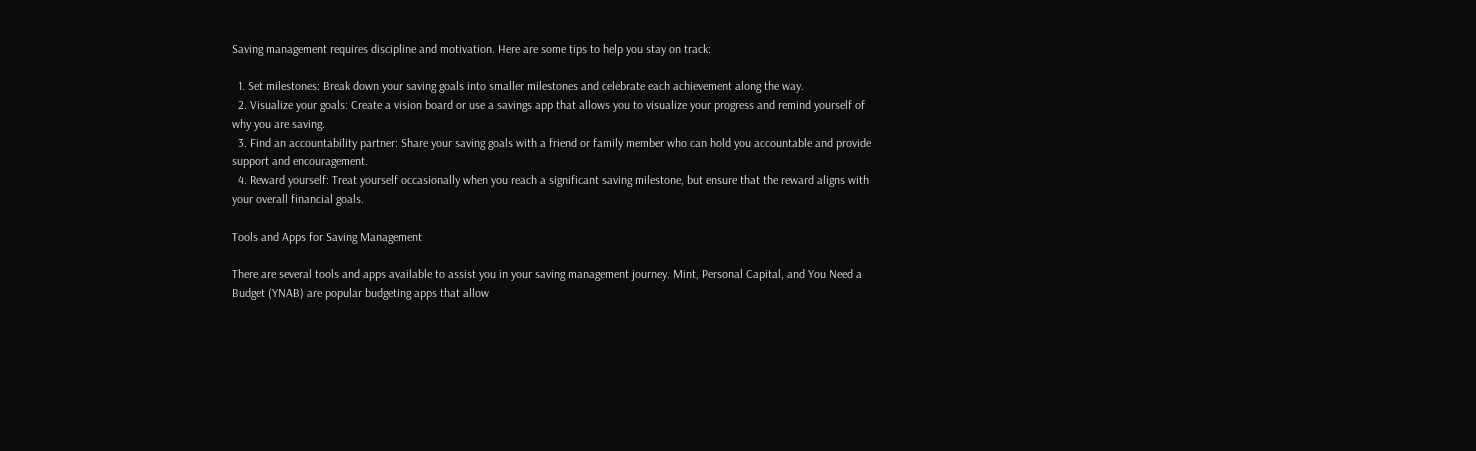Saving management requires discipline and motivation. Here are some tips to help you stay on track:

  1. Set milestones: Break down your saving goals into smaller milestones and celebrate each achievement along the way.
  2. Visualize your goals: Create a vision board or use a savings app that allows you to visualize your progress and remind yourself of why you are saving.
  3. Find an accountability partner: Share your saving goals with a friend or family member who can hold you accountable and provide support and encouragement.
  4. Reward yourself: Treat yourself occasionally when you reach a significant saving milestone, but ensure that the reward aligns with your overall financial goals.

Tools and Apps for Saving Management

There are several tools and apps available to assist you in your saving management journey. Mint, Personal Capital, and You Need a Budget (YNAB) are popular budgeting apps that allow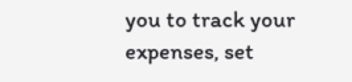you to track your expenses, set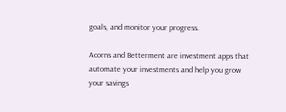goals, and monitor your progress.

Acorns and Betterment are investment apps that automate your investments and help you grow your savings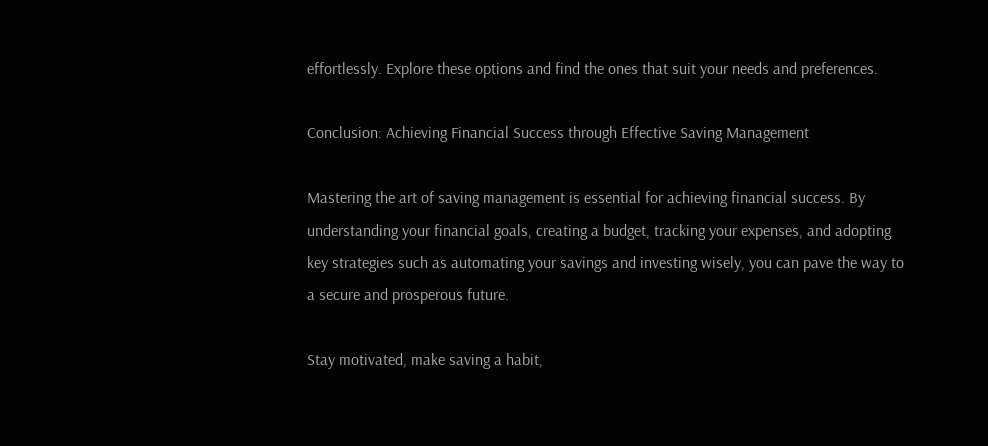effortlessly. Explore these options and find the ones that suit your needs and preferences.

Conclusion: Achieving Financial Success through Effective Saving Management

Mastering the art of saving management is essential for achieving financial success. By understanding your financial goals, creating a budget, tracking your expenses, and adopting key strategies such as automating your savings and investing wisely, you can pave the way to a secure and prosperous future.

Stay motivated, make saving a habit,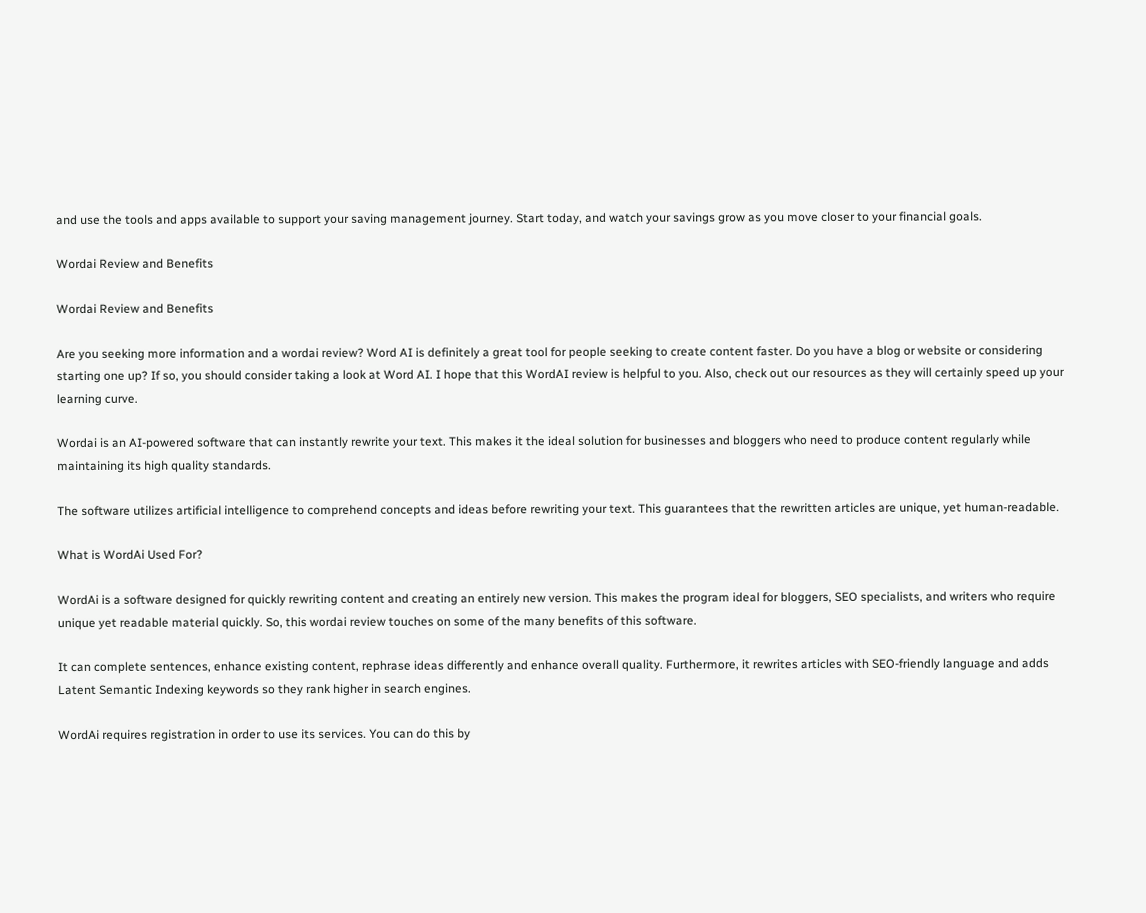and use the tools and apps available to support your saving management journey. Start today, and watch your savings grow as you move closer to your financial goals.

Wordai Review and Benefits

Wordai Review and Benefits

Are you seeking more information and a wordai review? Word AI is definitely a great tool for people seeking to create content faster. Do you have a blog or website or considering starting one up? If so, you should consider taking a look at Word AI. I hope that this WordAI review is helpful to you. Also, check out our resources as they will certainly speed up your learning curve.

Wordai is an AI-powered software that can instantly rewrite your text. This makes it the ideal solution for businesses and bloggers who need to produce content regularly while maintaining its high quality standards.

The software utilizes artificial intelligence to comprehend concepts and ideas before rewriting your text. This guarantees that the rewritten articles are unique, yet human-readable.

What is WordAi Used For?

WordAi is a software designed for quickly rewriting content and creating an entirely new version. This makes the program ideal for bloggers, SEO specialists, and writers who require unique yet readable material quickly. So, this wordai review touches on some of the many benefits of this software.

It can complete sentences, enhance existing content, rephrase ideas differently and enhance overall quality. Furthermore, it rewrites articles with SEO-friendly language and adds Latent Semantic Indexing keywords so they rank higher in search engines.

WordAi requires registration in order to use its services. You can do this by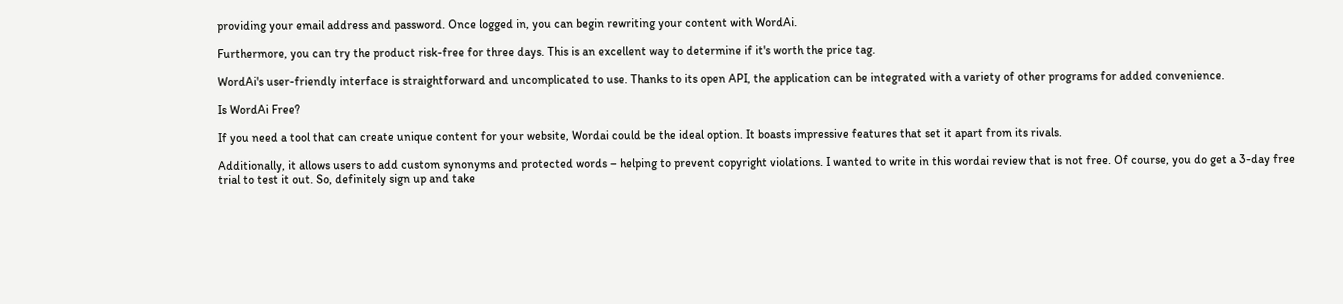providing your email address and password. Once logged in, you can begin rewriting your content with WordAi.

Furthermore, you can try the product risk-free for three days. This is an excellent way to determine if it's worth the price tag.

WordAi's user-friendly interface is straightforward and uncomplicated to use. Thanks to its open API, the application can be integrated with a variety of other programs for added convenience.

Is WordAi Free?

If you need a tool that can create unique content for your website, Wordai could be the ideal option. It boasts impressive features that set it apart from its rivals.

Additionally, it allows users to add custom synonyms and protected words – helping to prevent copyright violations. I wanted to write in this wordai review that is not free. Of course, you do get a 3-day free trial to test it out. So, definitely sign up and take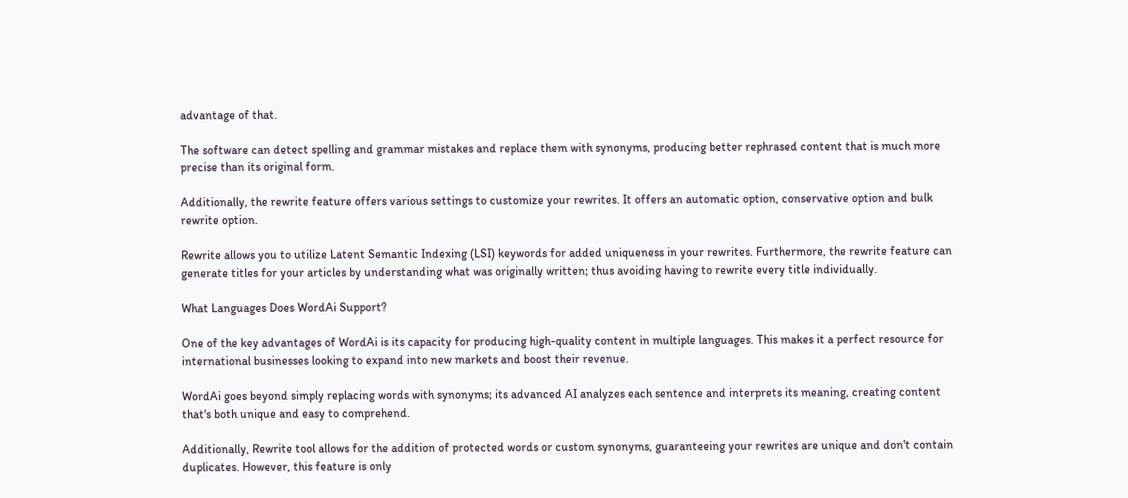advantage of that.

The software can detect spelling and grammar mistakes and replace them with synonyms, producing better rephrased content that is much more precise than its original form.

Additionally, the rewrite feature offers various settings to customize your rewrites. It offers an automatic option, conservative option and bulk rewrite option.

Rewrite allows you to utilize Latent Semantic Indexing (LSI) keywords for added uniqueness in your rewrites. Furthermore, the rewrite feature can generate titles for your articles by understanding what was originally written; thus avoiding having to rewrite every title individually.

What Languages Does WordAi Support?

One of the key advantages of WordAi is its capacity for producing high-quality content in multiple languages. This makes it a perfect resource for international businesses looking to expand into new markets and boost their revenue.

WordAi goes beyond simply replacing words with synonyms; its advanced AI analyzes each sentence and interprets its meaning, creating content that's both unique and easy to comprehend.

Additionally, Rewrite tool allows for the addition of protected words or custom synonyms, guaranteeing your rewrites are unique and don't contain duplicates. However, this feature is only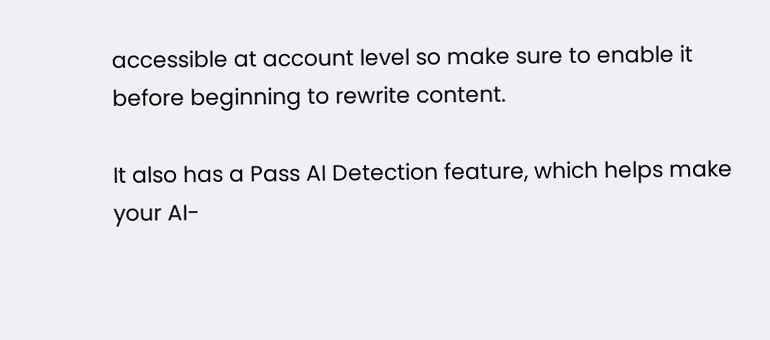accessible at account level so make sure to enable it before beginning to rewrite content.

It also has a Pass AI Detection feature, which helps make your AI-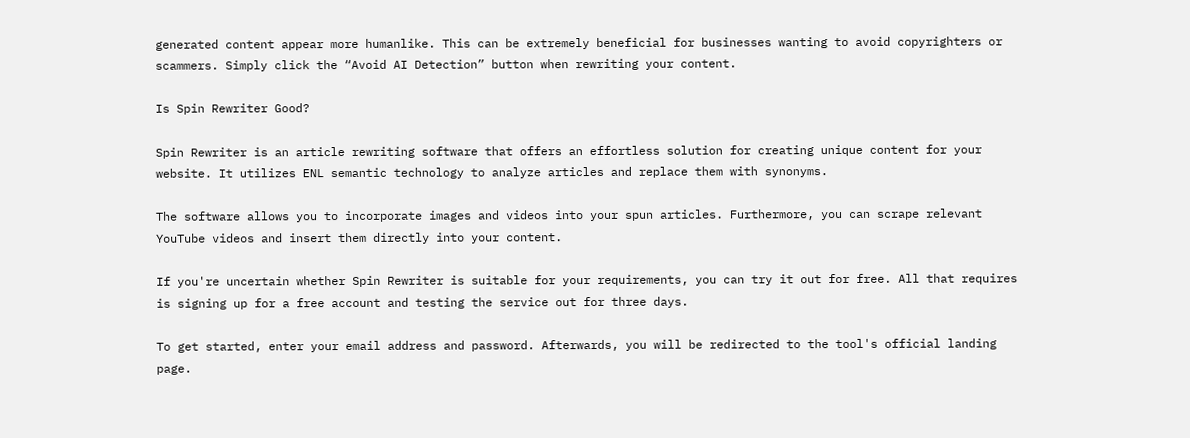generated content appear more humanlike. This can be extremely beneficial for businesses wanting to avoid copyrighters or scammers. Simply click the “Avoid AI Detection” button when rewriting your content.

Is Spin Rewriter Good?

Spin Rewriter is an article rewriting software that offers an effortless solution for creating unique content for your website. It utilizes ENL semantic technology to analyze articles and replace them with synonyms.

The software allows you to incorporate images and videos into your spun articles. Furthermore, you can scrape relevant YouTube videos and insert them directly into your content.

If you're uncertain whether Spin Rewriter is suitable for your requirements, you can try it out for free. All that requires is signing up for a free account and testing the service out for three days.

To get started, enter your email address and password. Afterwards, you will be redirected to the tool's official landing page.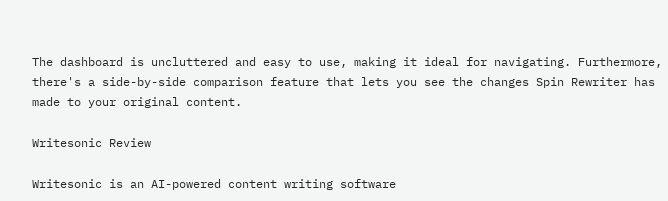The dashboard is uncluttered and easy to use, making it ideal for navigating. Furthermore, there's a side-by-side comparison feature that lets you see the changes Spin Rewriter has made to your original content.

Writesonic Review

Writesonic is an AI-powered content writing software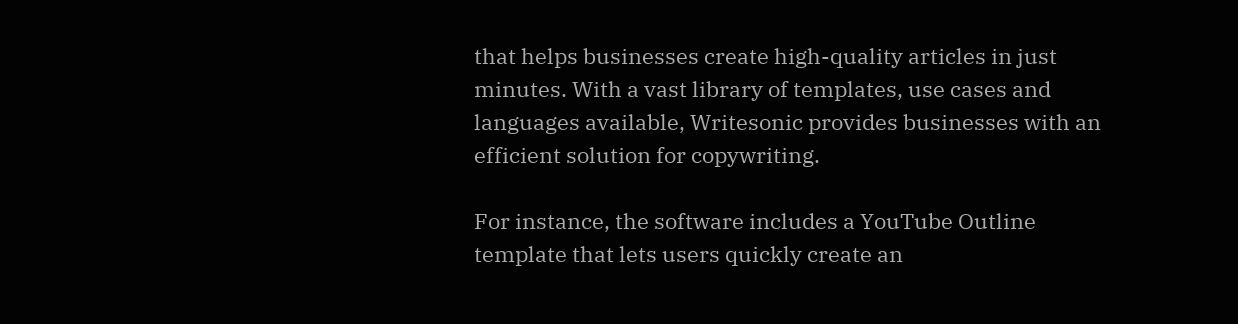that helps businesses create high-quality articles in just minutes. With a vast library of templates, use cases and languages available, Writesonic provides businesses with an efficient solution for copywriting.

For instance, the software includes a YouTube Outline template that lets users quickly create an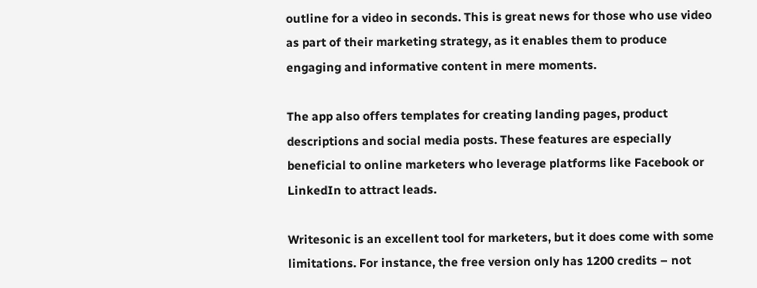outline for a video in seconds. This is great news for those who use video as part of their marketing strategy, as it enables them to produce engaging and informative content in mere moments.

The app also offers templates for creating landing pages, product descriptions and social media posts. These features are especially beneficial to online marketers who leverage platforms like Facebook or LinkedIn to attract leads.

Writesonic is an excellent tool for marketers, but it does come with some limitations. For instance, the free version only has 1200 credits – not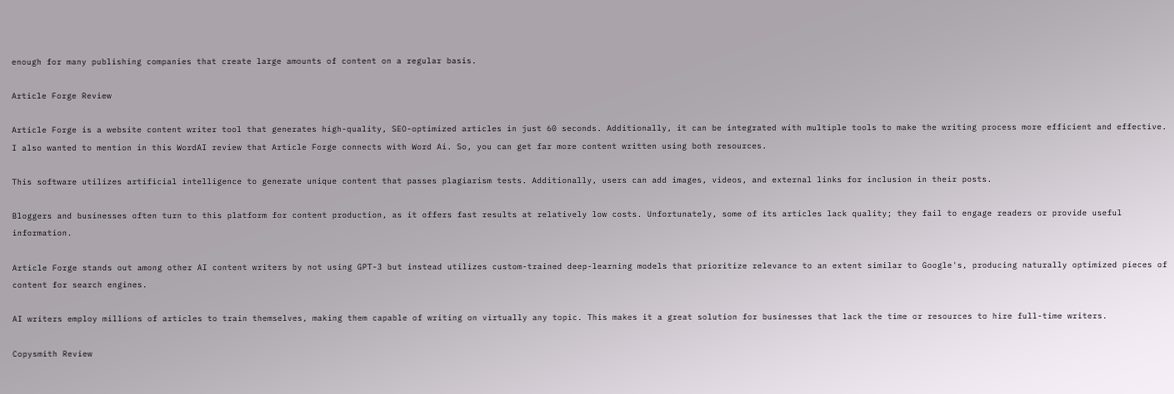enough for many publishing companies that create large amounts of content on a regular basis.

Article Forge Review

Article Forge is a website content writer tool that generates high-quality, SEO-optimized articles in just 60 seconds. Additionally, it can be integrated with multiple tools to make the writing process more efficient and effective. I also wanted to mention in this WordAI review that Article Forge connects with Word Ai. So, you can get far more content written using both resources.

This software utilizes artificial intelligence to generate unique content that passes plagiarism tests. Additionally, users can add images, videos, and external links for inclusion in their posts.

Bloggers and businesses often turn to this platform for content production, as it offers fast results at relatively low costs. Unfortunately, some of its articles lack quality; they fail to engage readers or provide useful information.

Article Forge stands out among other AI content writers by not using GPT-3 but instead utilizes custom-trained deep-learning models that prioritize relevance to an extent similar to Google's, producing naturally optimized pieces of content for search engines.

AI writers employ millions of articles to train themselves, making them capable of writing on virtually any topic. This makes it a great solution for businesses that lack the time or resources to hire full-time writers.

Copysmith Review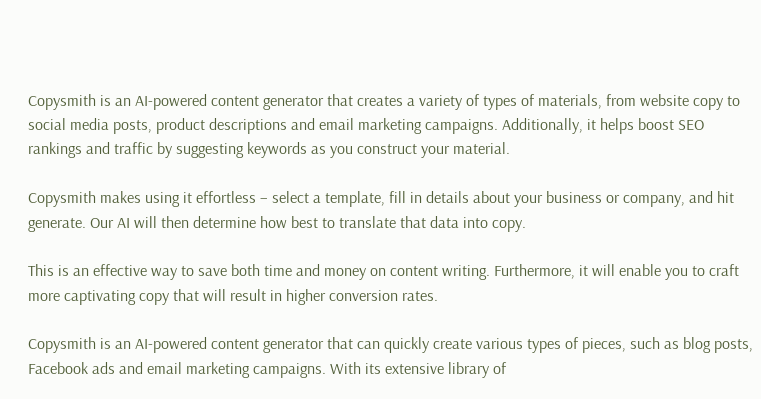Copysmith is an AI-powered content generator that creates a variety of types of materials, from website copy to social media posts, product descriptions and email marketing campaigns. Additionally, it helps boost SEO rankings and traffic by suggesting keywords as you construct your material.

Copysmith makes using it effortless – select a template, fill in details about your business or company, and hit generate. Our AI will then determine how best to translate that data into copy.

This is an effective way to save both time and money on content writing. Furthermore, it will enable you to craft more captivating copy that will result in higher conversion rates.

Copysmith is an AI-powered content generator that can quickly create various types of pieces, such as blog posts, Facebook ads and email marketing campaigns. With its extensive library of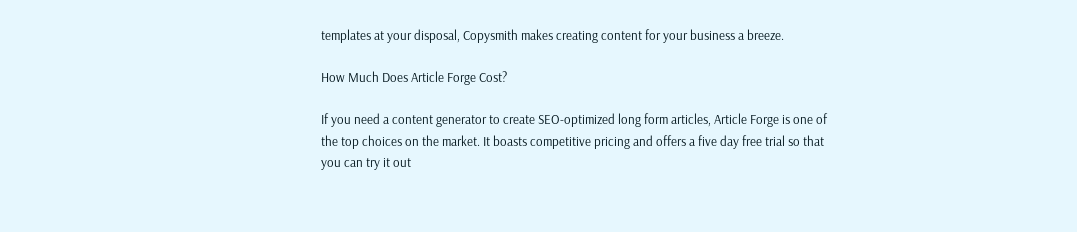templates at your disposal, Copysmith makes creating content for your business a breeze.

How Much Does Article Forge Cost?

If you need a content generator to create SEO-optimized long form articles, Article Forge is one of the top choices on the market. It boasts competitive pricing and offers a five day free trial so that you can try it out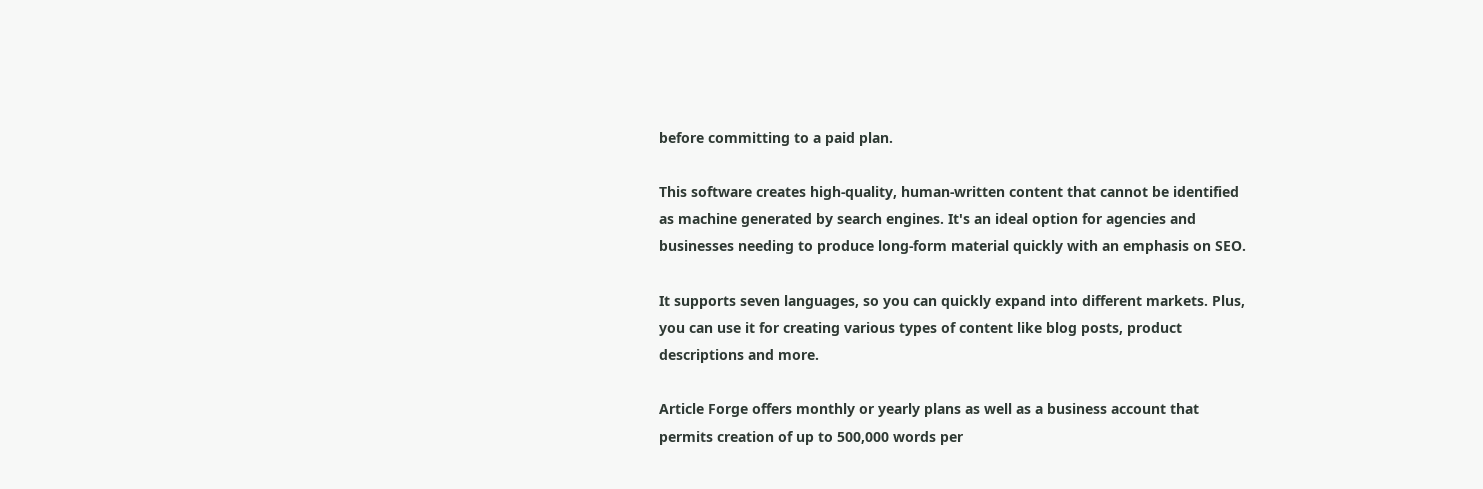before committing to a paid plan.

This software creates high-quality, human-written content that cannot be identified as machine generated by search engines. It's an ideal option for agencies and businesses needing to produce long-form material quickly with an emphasis on SEO.

It supports seven languages, so you can quickly expand into different markets. Plus, you can use it for creating various types of content like blog posts, product descriptions and more.

Article Forge offers monthly or yearly plans as well as a business account that permits creation of up to 500,000 words per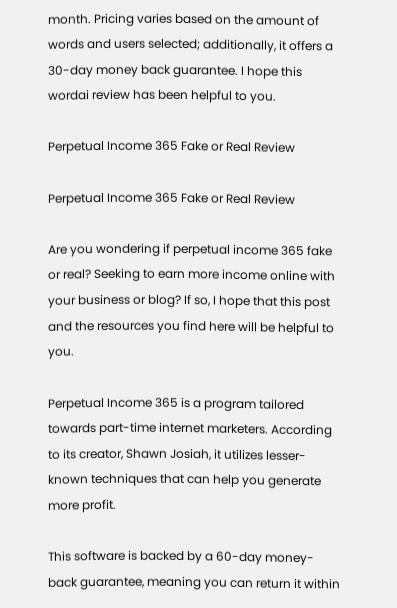month. Pricing varies based on the amount of words and users selected; additionally, it offers a 30-day money back guarantee. I hope this wordai review has been helpful to you.

Perpetual Income 365 Fake or Real Review

Perpetual Income 365 Fake or Real Review

Are you wondering if perpetual income 365 fake or real? Seeking to earn more income online with your business or blog? If so, I hope that this post and the resources you find here will be helpful to you.

Perpetual Income 365 is a program tailored towards part-time internet marketers. According to its creator, Shawn Josiah, it utilizes lesser-known techniques that can help you generate more profit.

This software is backed by a 60-day money-back guarantee, meaning you can return it within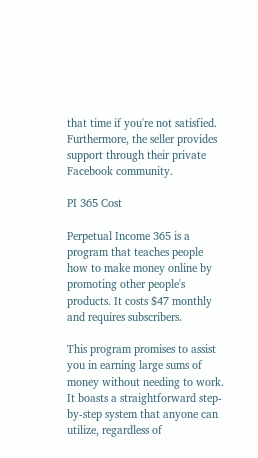that time if you're not satisfied. Furthermore, the seller provides support through their private Facebook community.

PI 365 Cost

Perpetual Income 365 is a program that teaches people how to make money online by promoting other people's products. It costs $47 monthly and requires subscribers.

This program promises to assist you in earning large sums of money without needing to work. It boasts a straightforward step-by-step system that anyone can utilize, regardless of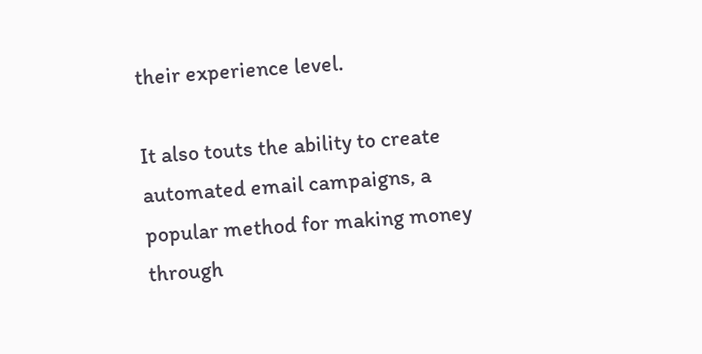their experience level.

It also touts the ability to create automated email campaigns, a popular method for making money through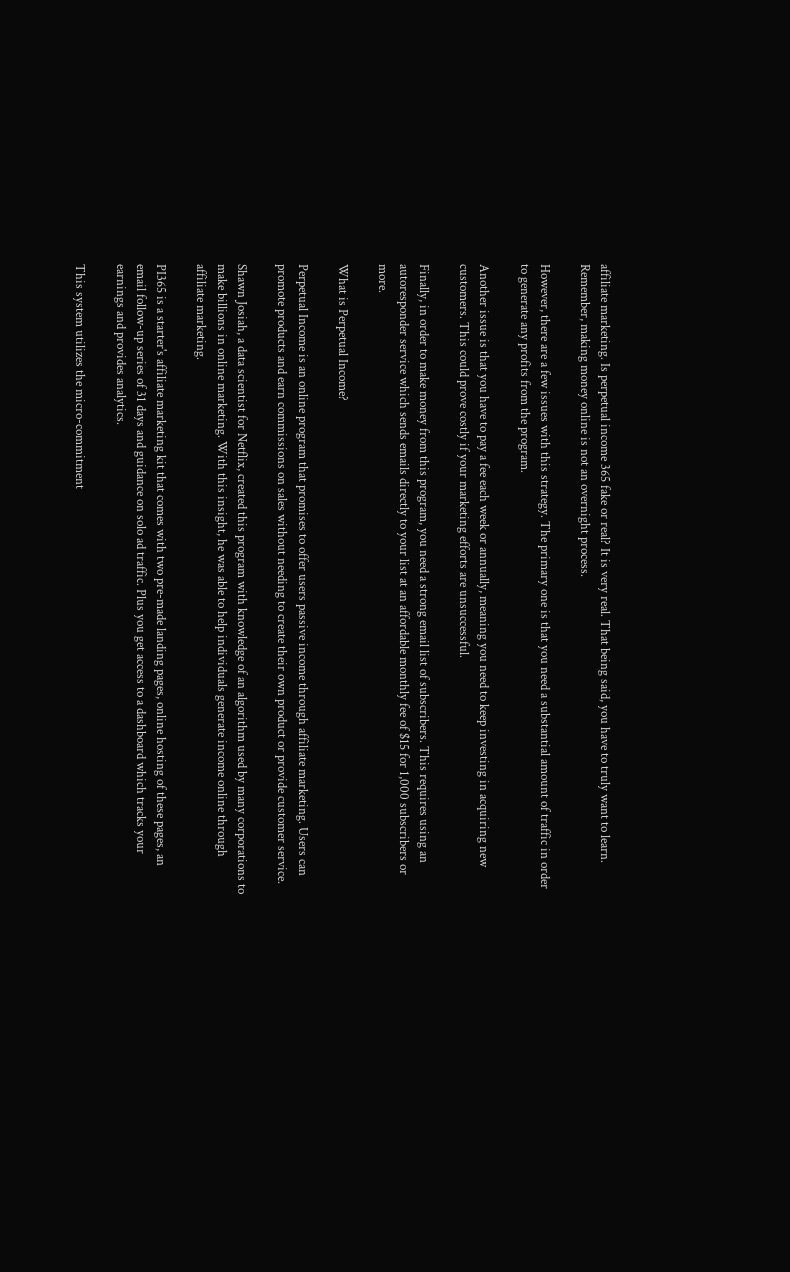affiliate marketing. Is perpetual income 365 fake or real? It is very real. That being said, you have to truly want to learn. Remember, making money online is not an overnight process.

However, there are a few issues with this strategy. The primary one is that you need a substantial amount of traffic in order to generate any profits from the program.

Another issue is that you have to pay a fee each week or annually, meaning you need to keep investing in acquiring new customers. This could prove costly if your marketing efforts are unsuccessful.

Finally, in order to make money from this program, you need a strong email list of subscribers. This requires using an autoresponder service which sends emails directly to your list at an affordable monthly fee of $15 for 1,000 subscribers or more.

What is Perpetual Income?

Perpetual Income is an online program that promises to offer users passive income through affiliate marketing. Users can promote products and earn commissions on sales without needing to create their own product or provide customer service.

Shawn Josiah, a data scientist for Netflix, created this program with knowledge of an algorithm used by many corporations to make billions in online marketing. With this insight, he was able to help individuals generate income online through affiliate marketing.

PI365 is a starter's affiliate marketing kit that comes with two pre-made landing pages, online hosting of these pages, an email follow-up series of 31 days and guidance on solo ad traffic. Plus you get access to a dashboard which tracks your earnings and provides analytics.

This system utilizes the micro-commitment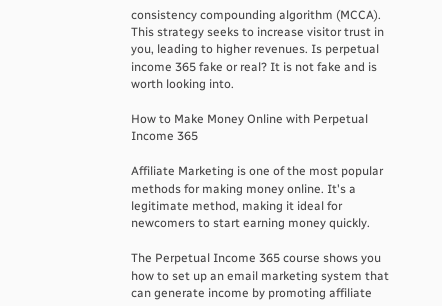consistency compounding algorithm (MCCA). This strategy seeks to increase visitor trust in you, leading to higher revenues. Is perpetual income 365 fake or real? It is not fake and is worth looking into.

How to Make Money Online with Perpetual Income 365

Affiliate Marketing is one of the most popular methods for making money online. It's a legitimate method, making it ideal for newcomers to start earning money quickly.

The Perpetual Income 365 course shows you how to set up an email marketing system that can generate income by promoting affiliate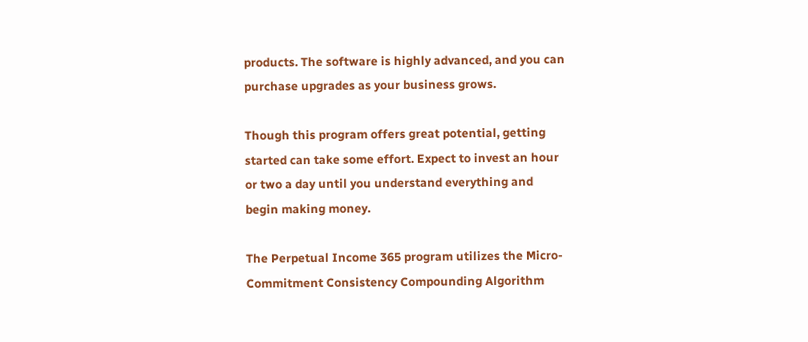products. The software is highly advanced, and you can purchase upgrades as your business grows.

Though this program offers great potential, getting started can take some effort. Expect to invest an hour or two a day until you understand everything and begin making money.

The Perpetual Income 365 program utilizes the Micro-Commitment Consistency Compounding Algorithm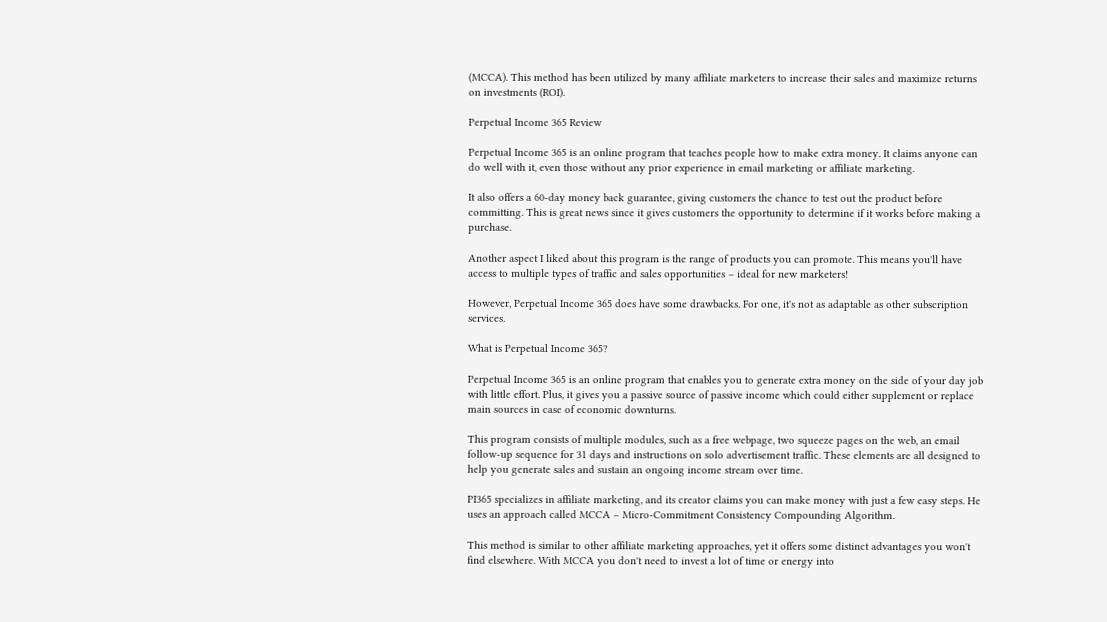(MCCA). This method has been utilized by many affiliate marketers to increase their sales and maximize returns on investments (ROI).

Perpetual Income 365 Review

Perpetual Income 365 is an online program that teaches people how to make extra money. It claims anyone can do well with it, even those without any prior experience in email marketing or affiliate marketing.

It also offers a 60-day money back guarantee, giving customers the chance to test out the product before committing. This is great news since it gives customers the opportunity to determine if it works before making a purchase.

Another aspect I liked about this program is the range of products you can promote. This means you'll have access to multiple types of traffic and sales opportunities – ideal for new marketers!

However, Perpetual Income 365 does have some drawbacks. For one, it's not as adaptable as other subscription services.

What is Perpetual Income 365?

Perpetual Income 365 is an online program that enables you to generate extra money on the side of your day job with little effort. Plus, it gives you a passive source of passive income which could either supplement or replace main sources in case of economic downturns.

This program consists of multiple modules, such as a free webpage, two squeeze pages on the web, an email follow-up sequence for 31 days and instructions on solo advertisement traffic. These elements are all designed to help you generate sales and sustain an ongoing income stream over time.

PI365 specializes in affiliate marketing, and its creator claims you can make money with just a few easy steps. He uses an approach called MCCA – Micro-Commitment Consistency Compounding Algorithm.

This method is similar to other affiliate marketing approaches, yet it offers some distinct advantages you won't find elsewhere. With MCCA you don't need to invest a lot of time or energy into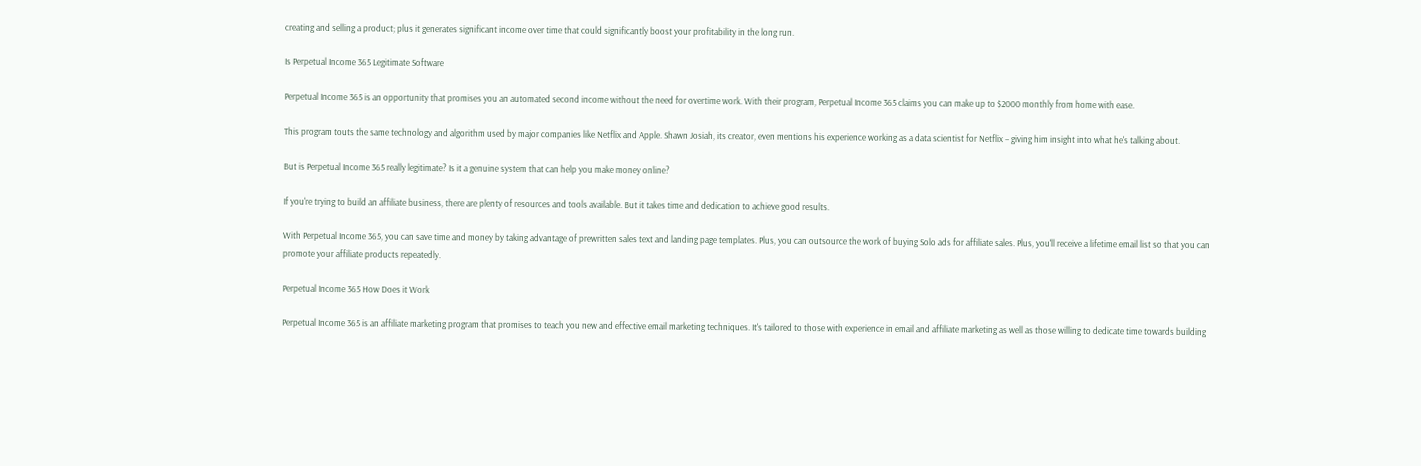creating and selling a product; plus it generates significant income over time that could significantly boost your profitability in the long run.

Is Perpetual Income 365 Legitimate Software

Perpetual Income 365 is an opportunity that promises you an automated second income without the need for overtime work. With their program, Perpetual Income 365 claims you can make up to $2000 monthly from home with ease.

This program touts the same technology and algorithm used by major companies like Netflix and Apple. Shawn Josiah, its creator, even mentions his experience working as a data scientist for Netflix – giving him insight into what he's talking about.

But is Perpetual Income 365 really legitimate? Is it a genuine system that can help you make money online?

If you're trying to build an affiliate business, there are plenty of resources and tools available. But it takes time and dedication to achieve good results.

With Perpetual Income 365, you can save time and money by taking advantage of prewritten sales text and landing page templates. Plus, you can outsource the work of buying Solo ads for affiliate sales. Plus, you'll receive a lifetime email list so that you can promote your affiliate products repeatedly.

Perpetual Income 365 How Does it Work

Perpetual Income 365 is an affiliate marketing program that promises to teach you new and effective email marketing techniques. It's tailored to those with experience in email and affiliate marketing as well as those willing to dedicate time towards building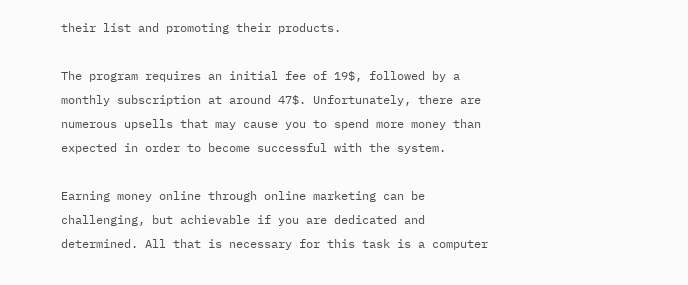their list and promoting their products.

The program requires an initial fee of 19$, followed by a monthly subscription at around 47$. Unfortunately, there are numerous upsells that may cause you to spend more money than expected in order to become successful with the system.

Earning money online through online marketing can be challenging, but achievable if you are dedicated and determined. All that is necessary for this task is a computer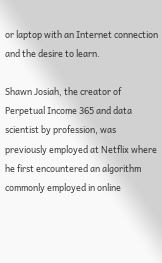or laptop with an Internet connection and the desire to learn.

Shawn Josiah, the creator of Perpetual Income 365 and data scientist by profession, was previously employed at Netflix where he first encountered an algorithm commonly employed in online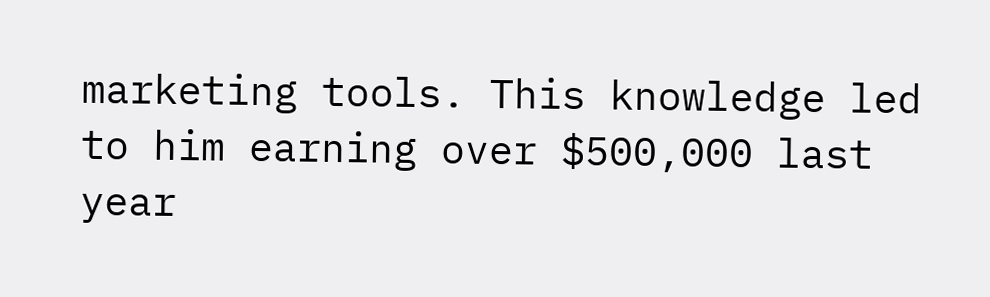marketing tools. This knowledge led to him earning over $500,000 last year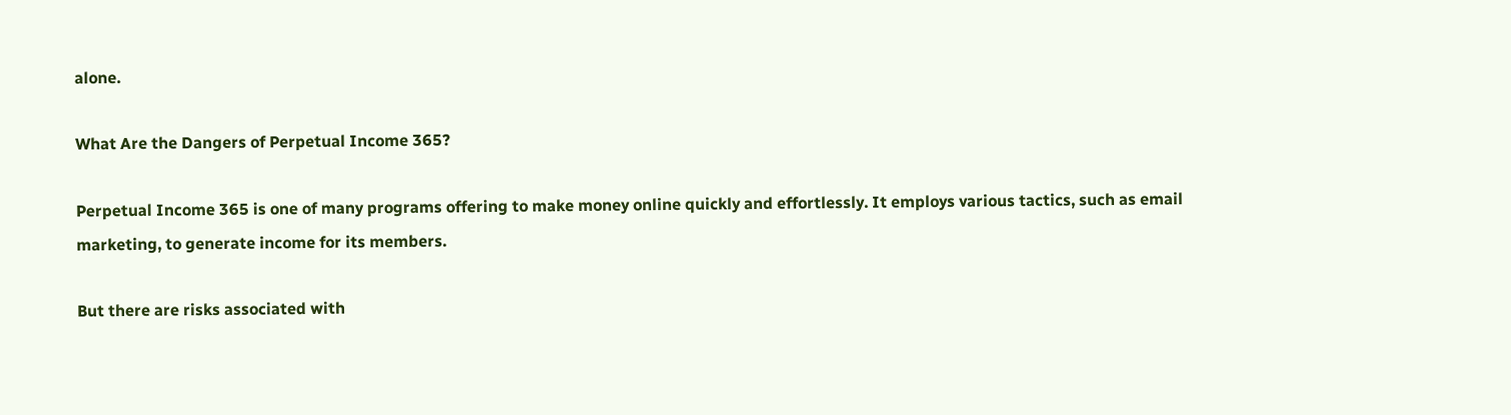alone.

What Are the Dangers of Perpetual Income 365?

Perpetual Income 365 is one of many programs offering to make money online quickly and effortlessly. It employs various tactics, such as email marketing, to generate income for its members.

But there are risks associated with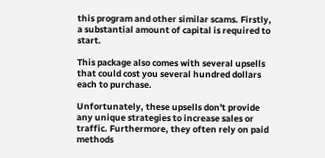this program and other similar scams. Firstly, a substantial amount of capital is required to start.

This package also comes with several upsells that could cost you several hundred dollars each to purchase.

Unfortunately, these upsells don't provide any unique strategies to increase sales or traffic. Furthermore, they often rely on paid methods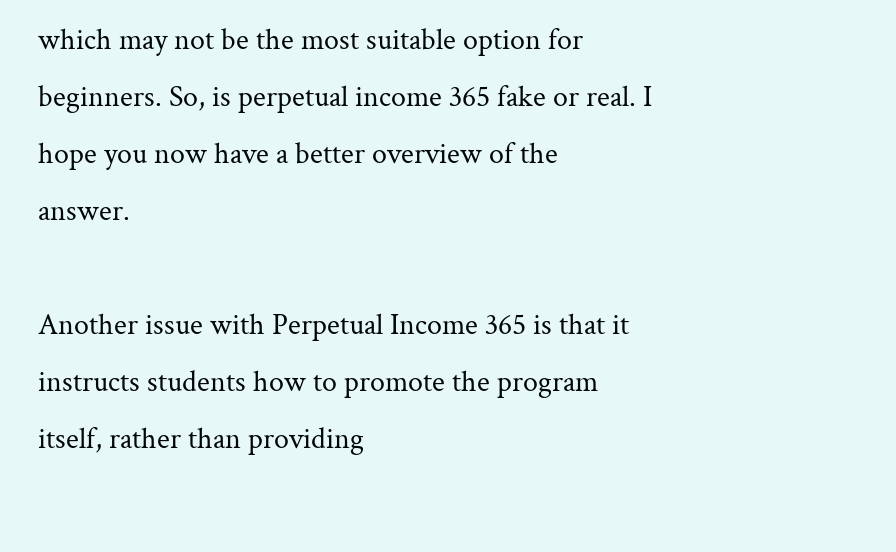which may not be the most suitable option for beginners. So, is perpetual income 365 fake or real. I hope you now have a better overview of the answer.

Another issue with Perpetual Income 365 is that it instructs students how to promote the program itself, rather than providing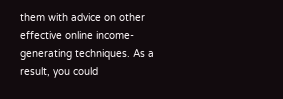them with advice on other effective online income-generating techniques. As a result, you could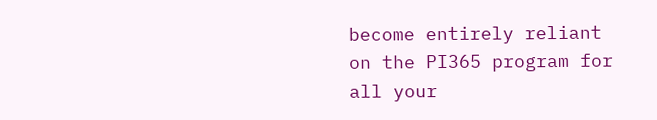become entirely reliant on the PI365 program for all your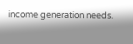income generation needs.